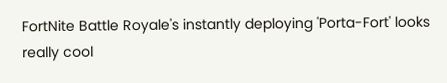FortNite Battle Royale's instantly deploying 'Porta-Fort' looks really cool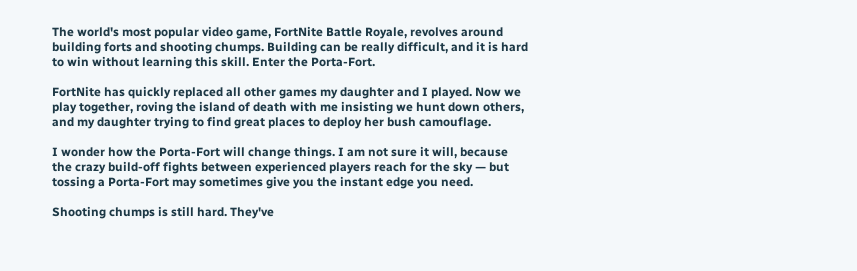The world's most popular video game, FortNite Battle Royale, revolves around building forts and shooting chumps. Building can be really difficult, and it is hard to win without learning this skill. Enter the Porta-Fort.

FortNite has quickly replaced all other games my daughter and I played. Now we play together, roving the island of death with me insisting we hunt down others, and my daughter trying to find great places to deploy her bush camouflage.

I wonder how the Porta-Fort will change things. I am not sure it will, because the crazy build-off fights between experienced players reach for the sky — but tossing a Porta-Fort may sometimes give you the instant edge you need.

Shooting chumps is still hard. They've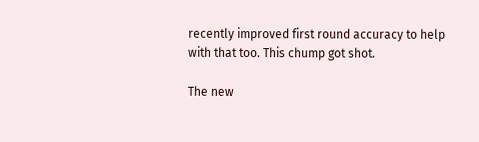recently improved first round accuracy to help with that too. This chump got shot.

The new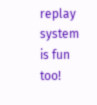replay system is fun too!